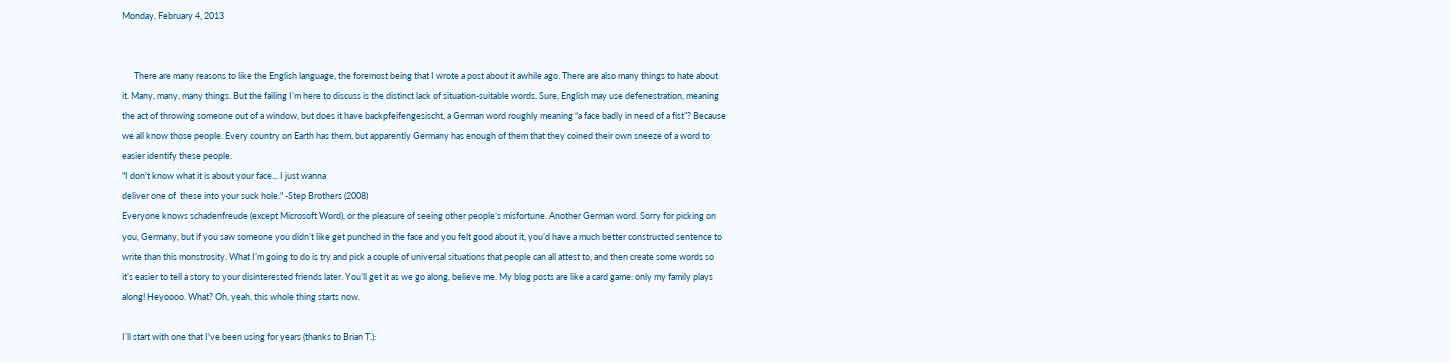Monday, February 4, 2013


      There are many reasons to like the English language, the foremost being that I wrote a post about it awhile ago. There are also many things to hate about it. Many, many, many things. But the failing I’m here to discuss is the distinct lack of situation-suitable words. Sure, English may use defenestration, meaning the act of throwing someone out of a window, but does it have backpfeifengesischt, a German word roughly meaning “a face badly in need of a fist”? Because we all know those people. Every country on Earth has them, but apparently Germany has enough of them that they coined their own sneeze of a word to easier identify these people.
"I don't know what it is about your face... I just wanna
deliver one of  these into your suck hole." -Step Brothers (2008)
Everyone knows schadenfreude (except Microsoft Word), or the pleasure of seeing other people’s misfortune. Another German word. Sorry for picking on you, Germany, but if you saw someone you didn’t like get punched in the face and you felt good about it, you’d have a much better constructed sentence to write than this monstrosity. What I’m going to do is try and pick a couple of universal situations that people can all attest to, and then create some words so it’s easier to tell a story to your disinterested friends later. You’ll get it as we go along, believe me. My blog posts are like a card game: only my family plays along! Heyoooo. What? Oh, yeah, this whole thing starts now.

I’ll start with one that I've been using for years (thanks to Brian T.):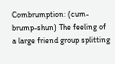Combrumption: (cum-brump-shun) The feeling of a large friend group splitting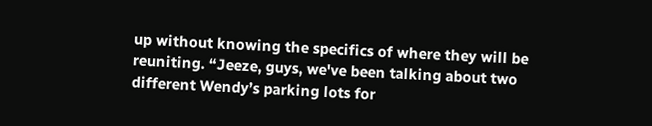up without knowing the specifics of where they will be reuniting. “Jeeze, guys, we've been talking about two different Wendy’s parking lots for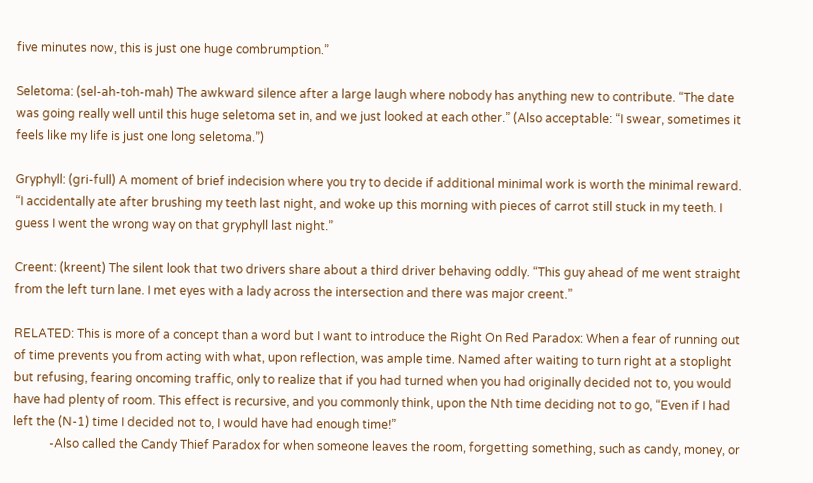five minutes now, this is just one huge combrumption.”

Seletoma: (sel-ah-toh-mah) The awkward silence after a large laugh where nobody has anything new to contribute. “The date was going really well until this huge seletoma set in, and we just looked at each other.” (Also acceptable: “I swear, sometimes it feels like my life is just one long seletoma.”)

Gryphyll: (gri-full) A moment of brief indecision where you try to decide if additional minimal work is worth the minimal reward. “I accidentally ate after brushing my teeth last night, and woke up this morning with pieces of carrot still stuck in my teeth. I guess I went the wrong way on that gryphyll last night.”

Creent: (kreent) The silent look that two drivers share about a third driver behaving oddly. “This guy ahead of me went straight from the left turn lane. I met eyes with a lady across the intersection and there was major creent.”

RELATED: This is more of a concept than a word but I want to introduce the Right On Red Paradox: When a fear of running out of time prevents you from acting with what, upon reflection, was ample time. Named after waiting to turn right at a stoplight but refusing, fearing oncoming traffic, only to realize that if you had turned when you had originally decided not to, you would have had plenty of room. This effect is recursive, and you commonly think, upon the Nth time deciding not to go, “Even if I had left the (N-1) time I decided not to, I would have had enough time!”
            -Also called the Candy Thief Paradox for when someone leaves the room, forgetting something, such as candy, money, or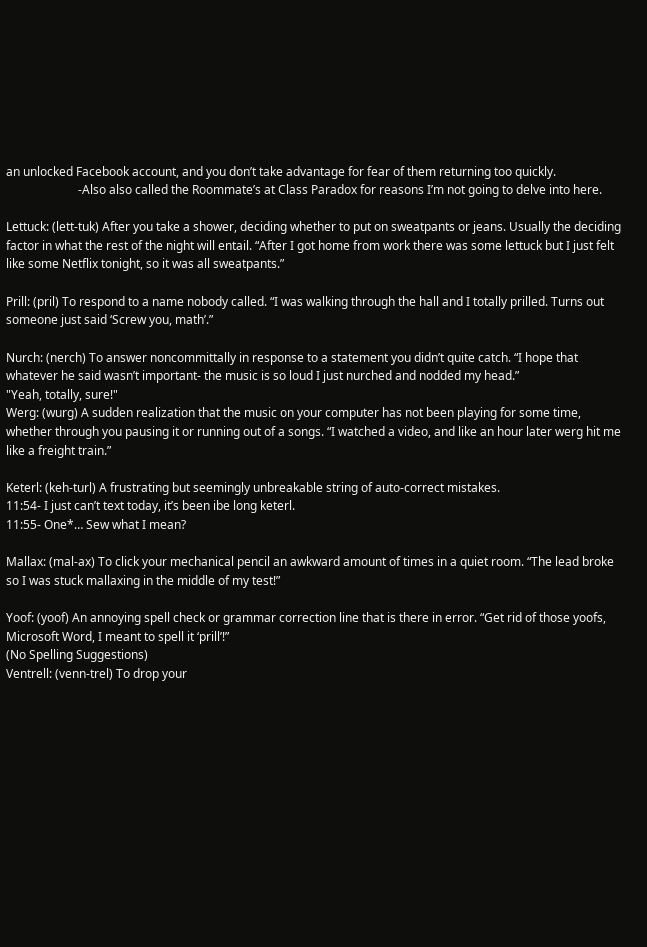an unlocked Facebook account, and you don’t take advantage for fear of them returning too quickly.
                        -Also also called the Roommate’s at Class Paradox for reasons I’m not going to delve into here.

Lettuck: (lett-tuk) After you take a shower, deciding whether to put on sweatpants or jeans. Usually the deciding factor in what the rest of the night will entail. “After I got home from work there was some lettuck but I just felt like some Netflix tonight, so it was all sweatpants.”

Prill: (pril) To respond to a name nobody called. “I was walking through the hall and I totally prilled. Turns out someone just said ‘Screw you, math’.”

Nurch: (nerch) To answer noncommittally in response to a statement you didn’t quite catch. “I hope that whatever he said wasn’t important- the music is so loud I just nurched and nodded my head.”
"Yeah, totally, sure!"
Werg: (wurg) A sudden realization that the music on your computer has not been playing for some time, whether through you pausing it or running out of a songs. “I watched a video, and like an hour later werg hit me like a freight train.”

Keterl: (keh-turl) A frustrating but seemingly unbreakable string of auto-correct mistakes.
11:54- I just can’t text today, it’s been ibe long keterl.
11:55- One*… Sew what I mean?

Mallax: (mal-ax) To click your mechanical pencil an awkward amount of times in a quiet room. “The lead broke so I was stuck mallaxing in the middle of my test!”

Yoof: (yoof) An annoying spell check or grammar correction line that is there in error. “Get rid of those yoofs, Microsoft Word, I meant to spell it ‘prill’!”
(No Spelling Suggestions)
Ventrell: (venn-trel) To drop your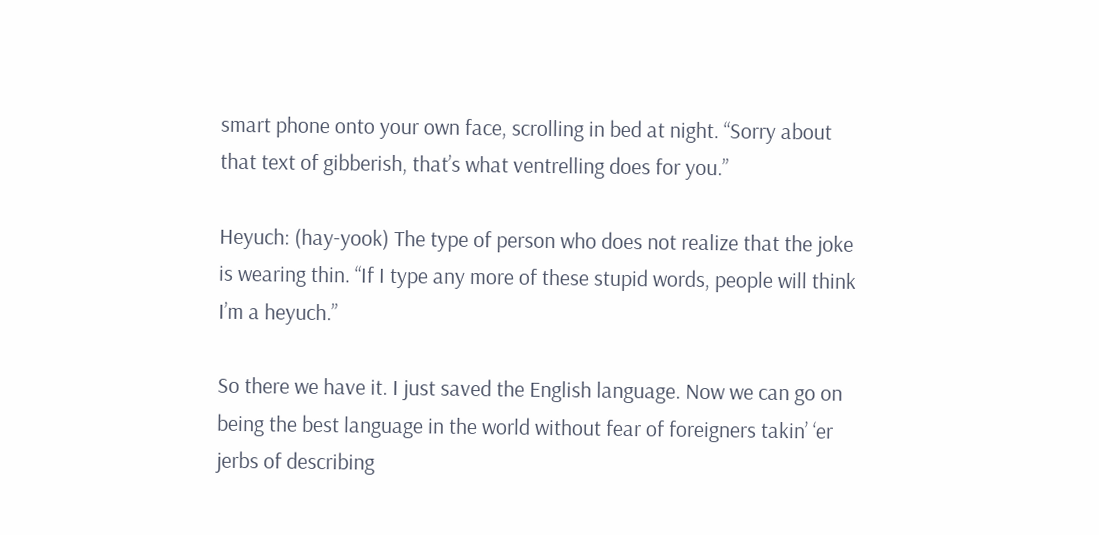smart phone onto your own face, scrolling in bed at night. “Sorry about that text of gibberish, that’s what ventrelling does for you.”

Heyuch: (hay-yook) The type of person who does not realize that the joke is wearing thin. “If I type any more of these stupid words, people will think I’m a heyuch.”

So there we have it. I just saved the English language. Now we can go on being the best language in the world without fear of foreigners takin’ ‘er jerbs of describing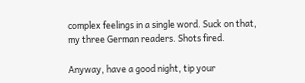complex feelings in a single word. Suck on that, my three German readers. Shots fired.

Anyway, have a good night, tip your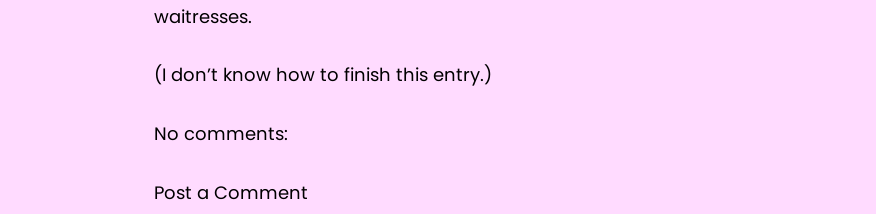waitresses.

(I don’t know how to finish this entry.)

No comments:

Post a Comment